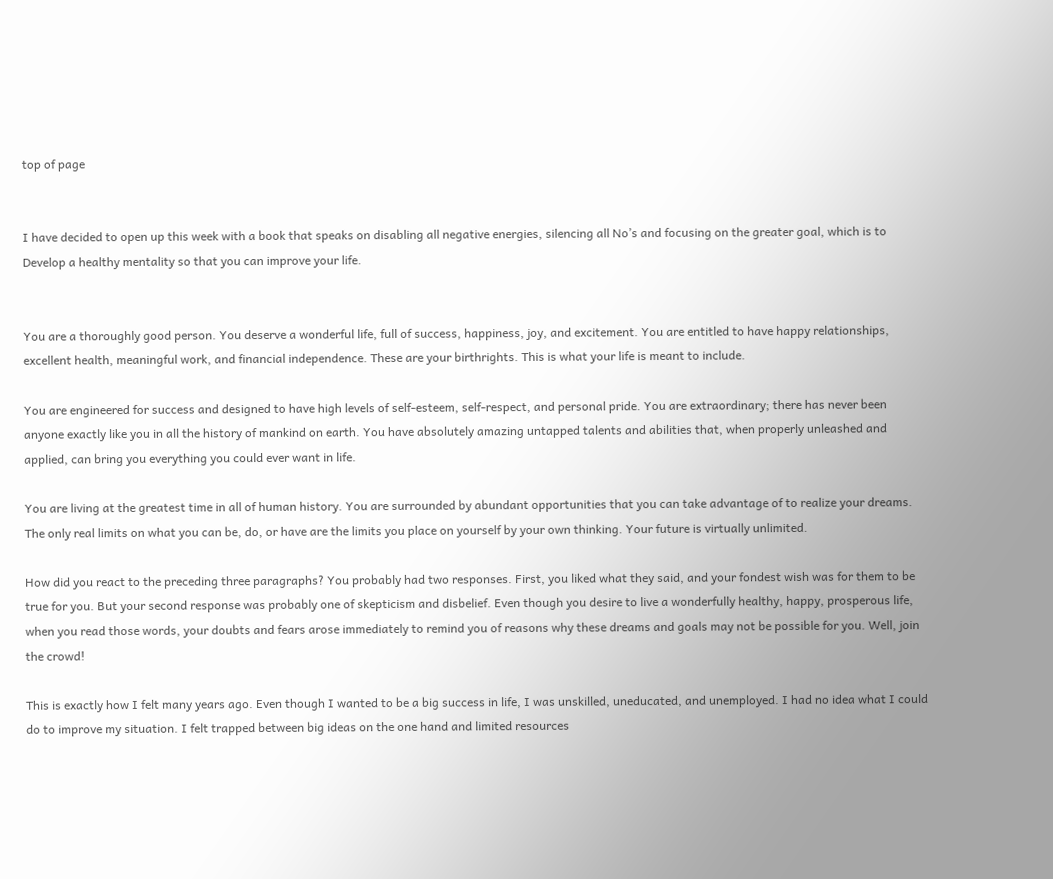top of page


I have decided to open up this week with a book that speaks on disabling all negative energies, silencing all No’s and focusing on the greater goal, which is to Develop a healthy mentality so that you can improve your life.


You are a thoroughly good person. You deserve a wonderful life, full of success, happiness, joy, and excitement. You are entitled to have happy relationships, excellent health, meaningful work, and financial independence. These are your birthrights. This is what your life is meant to include.

You are engineered for success and designed to have high levels of self-esteem, self-respect, and personal pride. You are extraordinary; there has never been anyone exactly like you in all the history of mankind on earth. You have absolutely amazing untapped talents and abilities that, when properly unleashed and applied, can bring you everything you could ever want in life.

You are living at the greatest time in all of human history. You are surrounded by abundant opportunities that you can take advantage of to realize your dreams. The only real limits on what you can be, do, or have are the limits you place on yourself by your own thinking. Your future is virtually unlimited.

How did you react to the preceding three paragraphs? You probably had two responses. First, you liked what they said, and your fondest wish was for them to be true for you. But your second response was probably one of skepticism and disbelief. Even though you desire to live a wonderfully healthy, happy, prosperous life, when you read those words, your doubts and fears arose immediately to remind you of reasons why these dreams and goals may not be possible for you. Well, join the crowd!

This is exactly how I felt many years ago. Even though I wanted to be a big success in life, I was unskilled, uneducated, and unemployed. I had no idea what I could do to improve my situation. I felt trapped between big ideas on the one hand and limited resources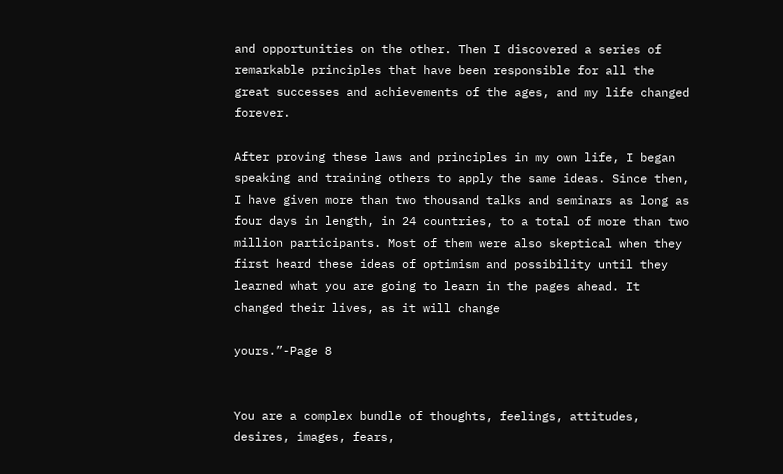and opportunities on the other. Then I discovered a series of remarkable principles that have been responsible for all the great successes and achievements of the ages, and my life changed forever.

After proving these laws and principles in my own life, I began speaking and training others to apply the same ideas. Since then, I have given more than two thousand talks and seminars as long as four days in length, in 24 countries, to a total of more than two million participants. Most of them were also skeptical when they first heard these ideas of optimism and possibility until they learned what you are going to learn in the pages ahead. It changed their lives, as it will change

yours.”-Page 8


You are a complex bundle of thoughts, feelings, attitudes, desires, images, fears,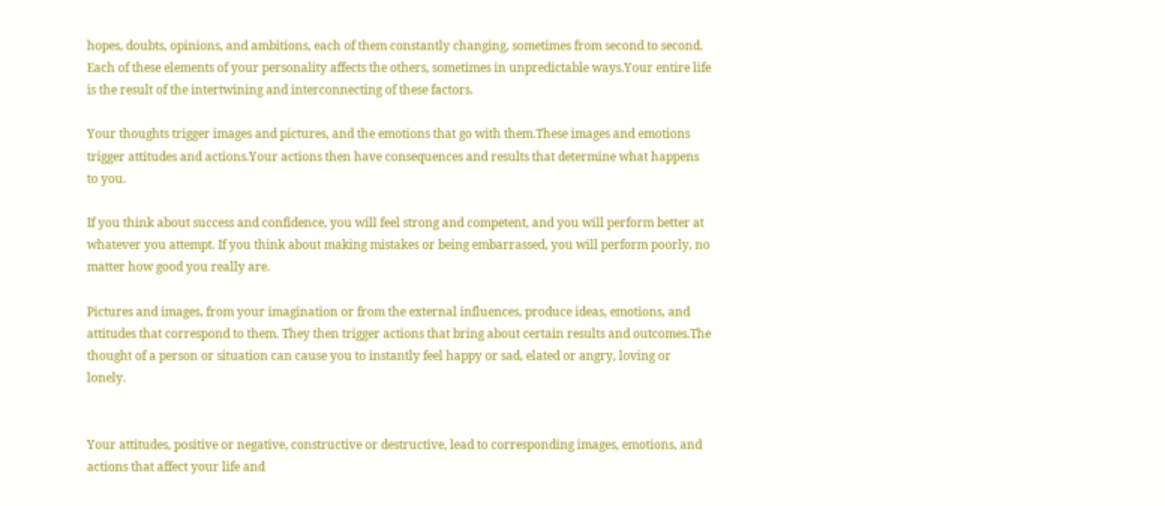hopes, doubts, opinions, and ambitions, each of them constantly changing, sometimes from second to second. Each of these elements of your personality affects the others, sometimes in unpredictable ways.Your entire life is the result of the intertwining and interconnecting of these factors.

Your thoughts trigger images and pictures, and the emotions that go with them.These images and emotions trigger attitudes and actions.Your actions then have consequences and results that determine what happens to you.

If you think about success and confidence, you will feel strong and competent, and you will perform better at whatever you attempt. If you think about making mistakes or being embarrassed, you will perform poorly, no matter how good you really are.

Pictures and images, from your imagination or from the external influences, produce ideas, emotions, and attitudes that correspond to them. They then trigger actions that bring about certain results and outcomes.The thought of a person or situation can cause you to instantly feel happy or sad, elated or angry, loving or lonely.


Your attitudes, positive or negative, constructive or destructive, lead to corresponding images, emotions, and actions that affect your life and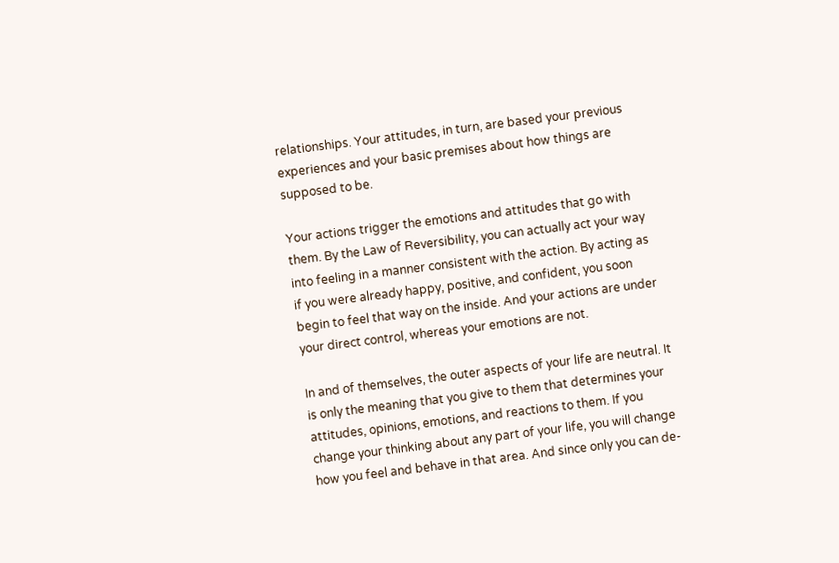relationships. Your attitudes, in turn, are based your previous experiences and your basic premises about how things are supposed to be.

Your actions trigger the emotions and attitudes that go with them. By the Law of Reversibility, you can actually act your way into feeling in a manner consistent with the action. By acting as if you were already happy, positive, and confident, you soon begin to feel that way on the inside. And your actions are under your direct control, whereas your emotions are not.

In and of themselves, the outer aspects of your life are neutral. It is only the meaning that you give to them that determines your attitudes, opinions, emotions, and reactions to them. If you change your thinking about any part of your life, you will change how you feel and behave in that area. And since only you can de-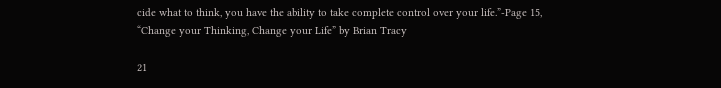cide what to think, you have the ability to take complete control over your life.”-Page 15, “Change your Thinking, Change your Life” by Brian Tracy

21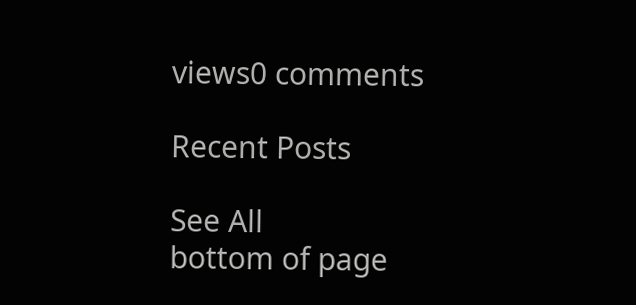views0 comments

Recent Posts

See All
bottom of page